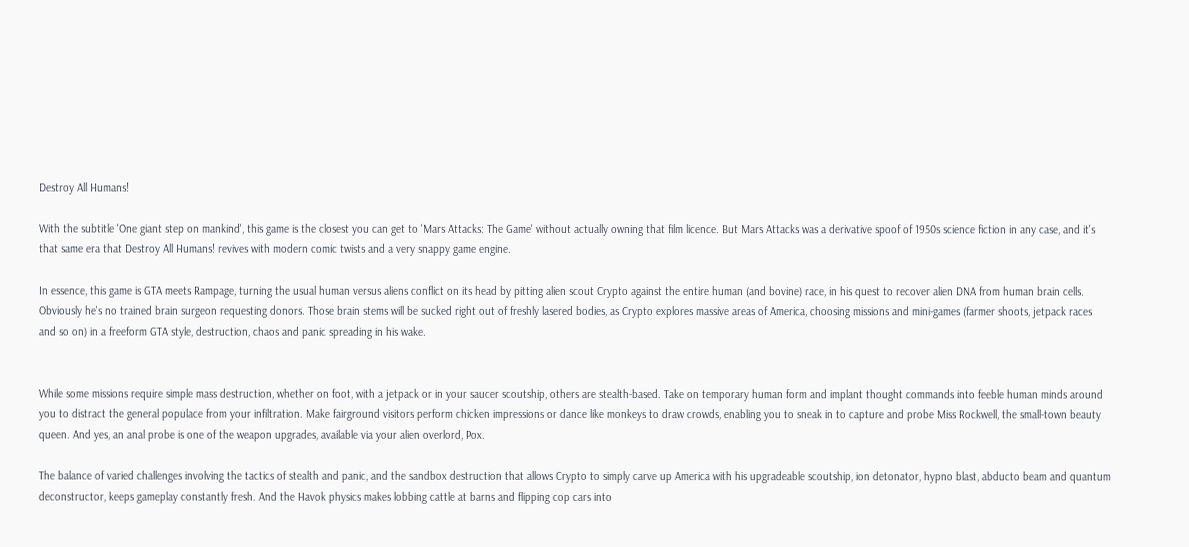Destroy All Humans!

With the subtitle 'One giant step on mankind', this game is the closest you can get to 'Mars Attacks: The Game' without actually owning that film licence. But Mars Attacks was a derivative spoof of 1950s science fiction in any case, and it's that same era that Destroy All Humans! revives with modern comic twists and a very snappy game engine.

In essence, this game is GTA meets Rampage, turning the usual human versus aliens conflict on its head by pitting alien scout Crypto against the entire human (and bovine) race, in his quest to recover alien DNA from human brain cells. Obviously he's no trained brain surgeon requesting donors. Those brain stems will be sucked right out of freshly lasered bodies, as Crypto explores massive areas of America, choosing missions and mini-games (farmer shoots, jetpack races and so on) in a freeform GTA style, destruction, chaos and panic spreading in his wake.


While some missions require simple mass destruction, whether on foot, with a jetpack or in your saucer scoutship, others are stealth-based. Take on temporary human form and implant thought commands into feeble human minds around you to distract the general populace from your infiltration. Make fairground visitors perform chicken impressions or dance like monkeys to draw crowds, enabling you to sneak in to capture and probe Miss Rockwell, the small-town beauty queen. And yes, an anal probe is one of the weapon upgrades, available via your alien overlord, Pox.

The balance of varied challenges involving the tactics of stealth and panic, and the sandbox destruction that allows Crypto to simply carve up America with his upgradeable scoutship, ion detonator, hypno blast, abducto beam and quantum deconstructor, keeps gameplay constantly fresh. And the Havok physics makes lobbing cattle at barns and flipping cop cars into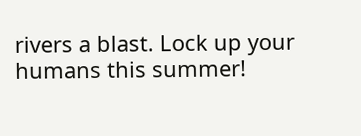rivers a blast. Lock up your humans this summer!